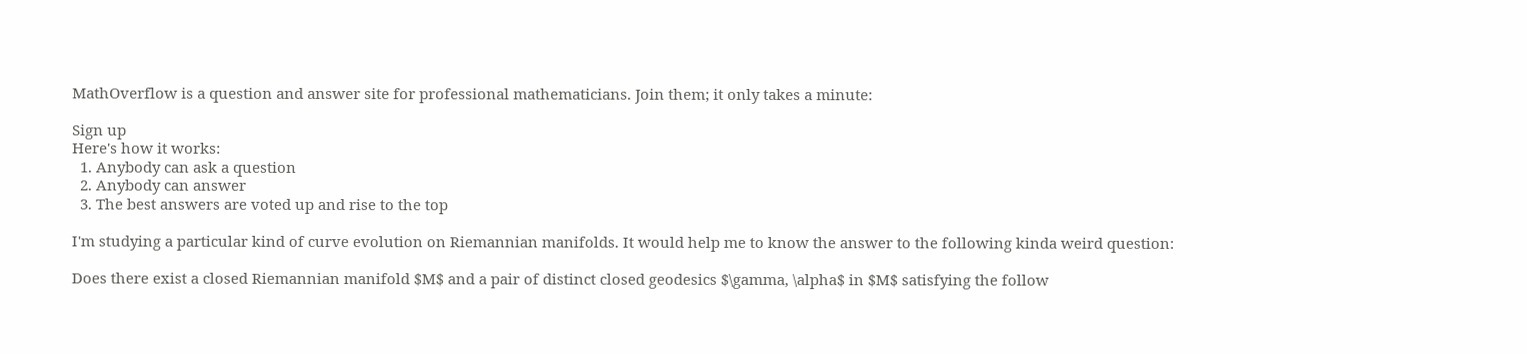MathOverflow is a question and answer site for professional mathematicians. Join them; it only takes a minute:

Sign up
Here's how it works:
  1. Anybody can ask a question
  2. Anybody can answer
  3. The best answers are voted up and rise to the top

I'm studying a particular kind of curve evolution on Riemannian manifolds. It would help me to know the answer to the following kinda weird question:

Does there exist a closed Riemannian manifold $M$ and a pair of distinct closed geodesics $\gamma, \alpha$ in $M$ satisfying the follow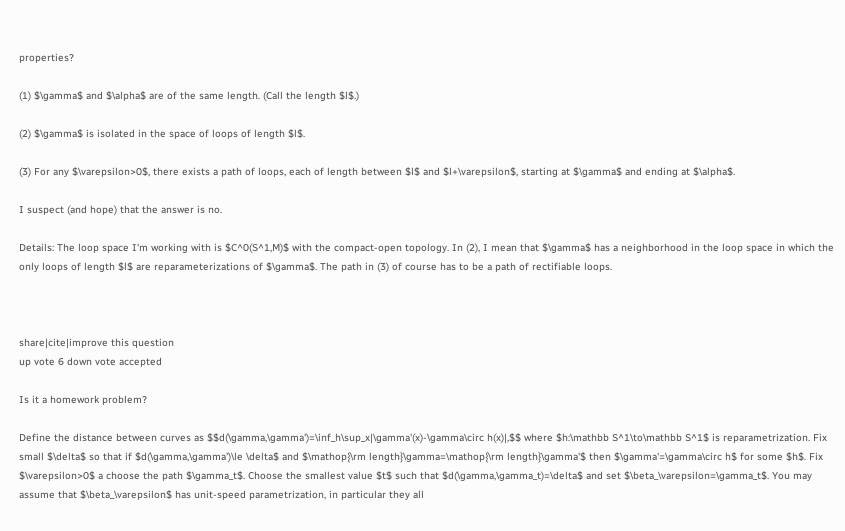properties?

(1) $\gamma$ and $\alpha$ are of the same length. (Call the length $l$.)

(2) $\gamma$ is isolated in the space of loops of length $l$.

(3) For any $\varepsilon>0$, there exists a path of loops, each of length between $l$ and $l+\varepsilon$, starting at $\gamma$ and ending at $\alpha$.

I suspect (and hope) that the answer is no.

Details: The loop space I'm working with is $C^0(S^1,M)$ with the compact-open topology. In (2), I mean that $\gamma$ has a neighborhood in the loop space in which the only loops of length $l$ are reparameterizations of $\gamma$. The path in (3) of course has to be a path of rectifiable loops.



share|cite|improve this question
up vote 6 down vote accepted

Is it a homework problem?

Define the distance between curves as $$d(\gamma,\gamma')=\inf_h\sup_x|\gamma'(x)-\gamma\circ h(x)|,$$ where $h:\mathbb S^1\to\mathbb S^1$ is reparametrization. Fix small $\delta$ so that if $d(\gamma,\gamma')\le \delta$ and $\mathop{\rm length}\gamma=\mathop{\rm length}\gamma'$ then $\gamma'=\gamma\circ h$ for some $h$. Fix $\varepsilon>0$ a choose the path $\gamma_t$. Choose the smallest value $t$ such that $d(\gamma,\gamma_t)=\delta$ and set $\beta_\varepsilon=\gamma_t$. You may assume that $\beta_\varepsilon$ has unit-speed parametrization, in particular they all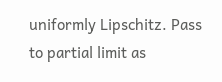uniformly Lipschitz. Pass to partial limit as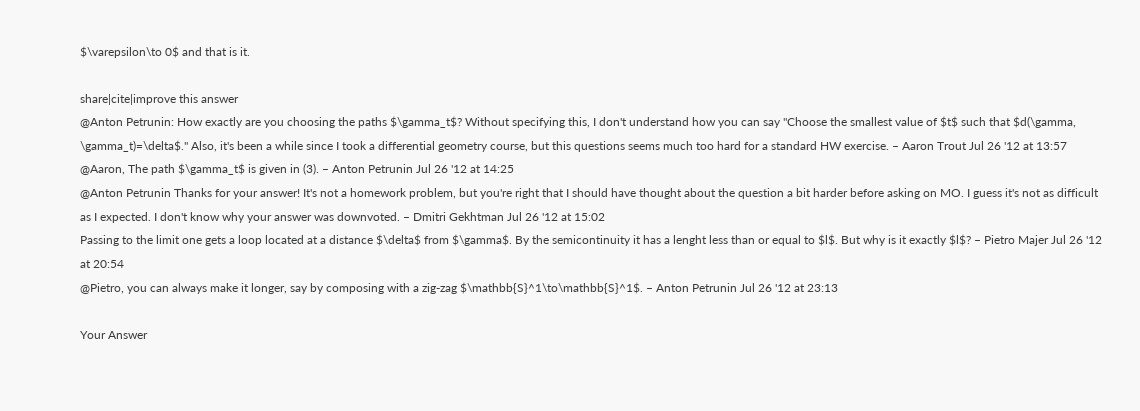$\varepsilon\to 0$ and that is it.

share|cite|improve this answer
@Anton Petrunin: How exactly are you choosing the paths $\gamma_t$? Without specifying this, I don't understand how you can say "Choose the smallest value of $t$ such that $d(\gamma, \gamma_t)=\delta$." Also, it's been a while since I took a differential geometry course, but this questions seems much too hard for a standard HW exercise. – Aaron Trout Jul 26 '12 at 13:57
@Aaron, The path $\gamma_t$ is given in (3). – Anton Petrunin Jul 26 '12 at 14:25
@Anton Petrunin Thanks for your answer! It's not a homework problem, but you're right that I should have thought about the question a bit harder before asking on MO. I guess it's not as difficult as I expected. I don't know why your answer was downvoted. – Dmitri Gekhtman Jul 26 '12 at 15:02
Passing to the limit one gets a loop located at a distance $\delta$ from $\gamma$. By the semicontinuity it has a lenght less than or equal to $l$. But why is it exactly $l$? – Pietro Majer Jul 26 '12 at 20:54
@Pietro, you can always make it longer, say by composing with a zig-zag $\mathbb{S}^1\to\mathbb{S}^1$. – Anton Petrunin Jul 26 '12 at 23:13

Your Answer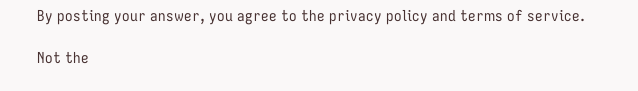By posting your answer, you agree to the privacy policy and terms of service.

Not the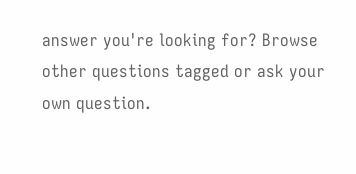answer you're looking for? Browse other questions tagged or ask your own question.